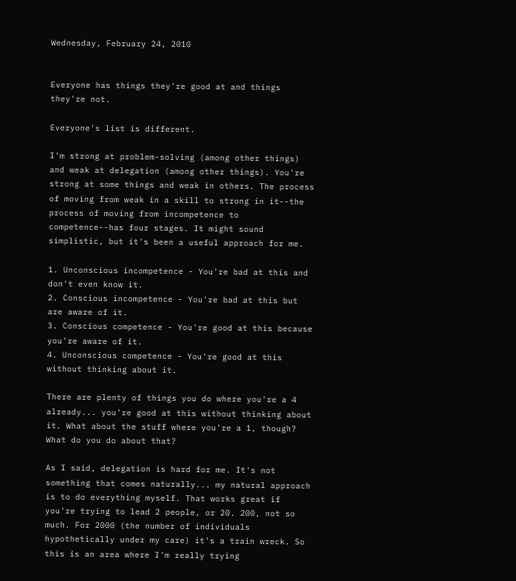Wednesday, February 24, 2010


Everyone has things they're good at and things they're not.

Everyone's list is different.

I'm strong at problem-solving (among other things) and weak at delegation (among other things). You're strong at some things and weak in others. The process of moving from weak in a skill to strong in it--the process of moving from incompetence to competence--has four stages. It might sound simplistic, but it's been a useful approach for me.

1. Unconscious incompetence - You're bad at this and don't even know it.
2. Conscious incompetence - You're bad at this but are aware of it.
3. Conscious competence - You're good at this because you're aware of it.
4. Unconscious competence - You're good at this without thinking about it.

There are plenty of things you do where you're a 4 already... you're good at this without thinking about it. What about the stuff where you're a 1, though? What do you do about that?

As I said, delegation is hard for me. It's not something that comes naturally... my natural approach is to do everything myself. That works great if you're trying to lead 2 people, or 20. 200, not so much. For 2000 (the number of individuals hypothetically under my care) it's a train wreck. So this is an area where I'm really trying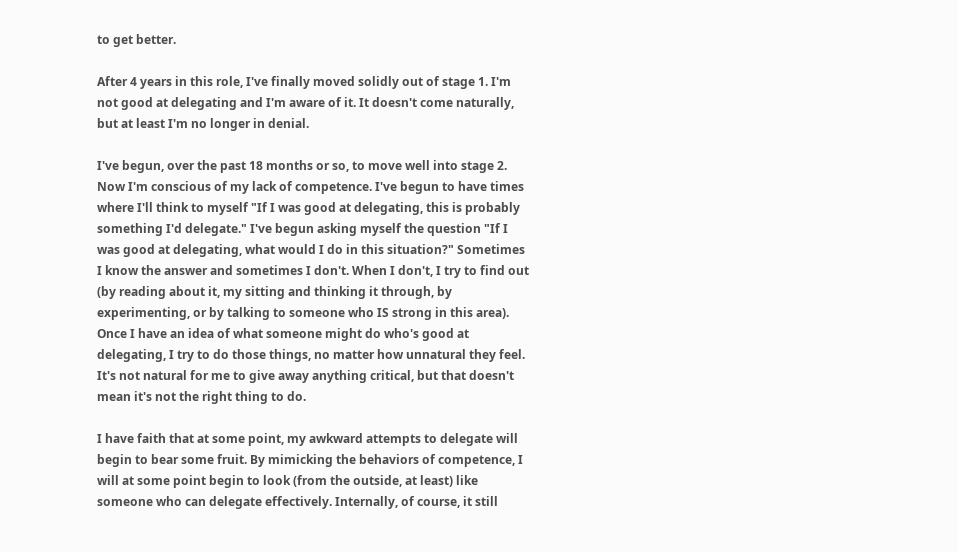to get better.

After 4 years in this role, I've finally moved solidly out of stage 1. I'm not good at delegating and I'm aware of it. It doesn't come naturally, but at least I'm no longer in denial.

I've begun, over the past 18 months or so, to move well into stage 2. Now I'm conscious of my lack of competence. I've begun to have times where I'll think to myself "If I was good at delegating, this is probably something I'd delegate." I've begun asking myself the question "If I was good at delegating, what would I do in this situation?" Sometimes I know the answer and sometimes I don't. When I don't, I try to find out (by reading about it, my sitting and thinking it through, by experimenting, or by talking to someone who IS strong in this area). Once I have an idea of what someone might do who's good at delegating, I try to do those things, no matter how unnatural they feel. It's not natural for me to give away anything critical, but that doesn't mean it's not the right thing to do.

I have faith that at some point, my awkward attempts to delegate will begin to bear some fruit. By mimicking the behaviors of competence, I will at some point begin to look (from the outside, at least) like someone who can delegate effectively. Internally, of course, it still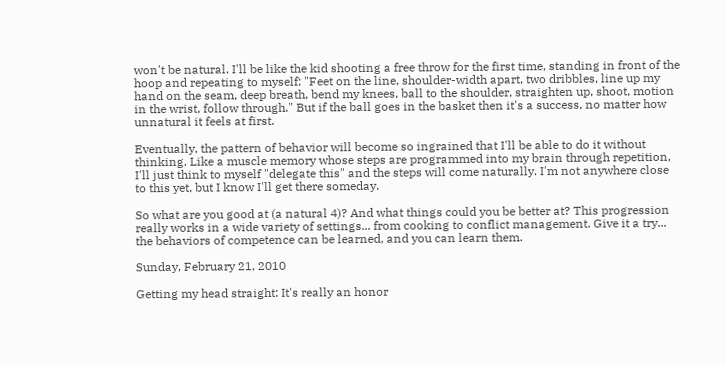won't be natural. I'll be like the kid shooting a free throw for the first time, standing in front of the hoop and repeating to myself: "Feet on the line, shoulder-width apart, two dribbles, line up my hand on the seam, deep breath, bend my knees, ball to the shoulder, straighten up, shoot, motion in the wrist, follow through." But if the ball goes in the basket then it's a success, no matter how unnatural it feels at first.

Eventually, the pattern of behavior will become so ingrained that I'll be able to do it without thinking. Like a muscle memory whose steps are programmed into my brain through repetition, I'll just think to myself "delegate this" and the steps will come naturally. I'm not anywhere close to this yet, but I know I'll get there someday.

So what are you good at (a natural 4)? And what things could you be better at? This progression really works in a wide variety of settings... from cooking to conflict management. Give it a try... the behaviors of competence can be learned, and you can learn them.

Sunday, February 21, 2010

Getting my head straight: It's really an honor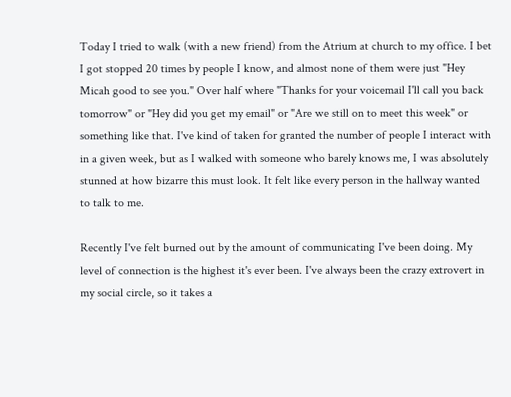Today I tried to walk (with a new friend) from the Atrium at church to my office. I bet I got stopped 20 times by people I know, and almost none of them were just "Hey Micah good to see you." Over half where "Thanks for your voicemail I'll call you back tomorrow" or "Hey did you get my email" or "Are we still on to meet this week" or something like that. I've kind of taken for granted the number of people I interact with in a given week, but as I walked with someone who barely knows me, I was absolutely stunned at how bizarre this must look. It felt like every person in the hallway wanted to talk to me.

Recently I've felt burned out by the amount of communicating I've been doing. My level of connection is the highest it's ever been. I've always been the crazy extrovert in my social circle, so it takes a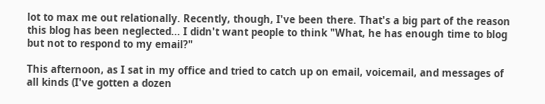lot to max me out relationally. Recently, though, I've been there. That's a big part of the reason this blog has been neglected... I didn't want people to think "What, he has enough time to blog but not to respond to my email?"

This afternoon, as I sat in my office and tried to catch up on email, voicemail, and messages of all kinds (I've gotten a dozen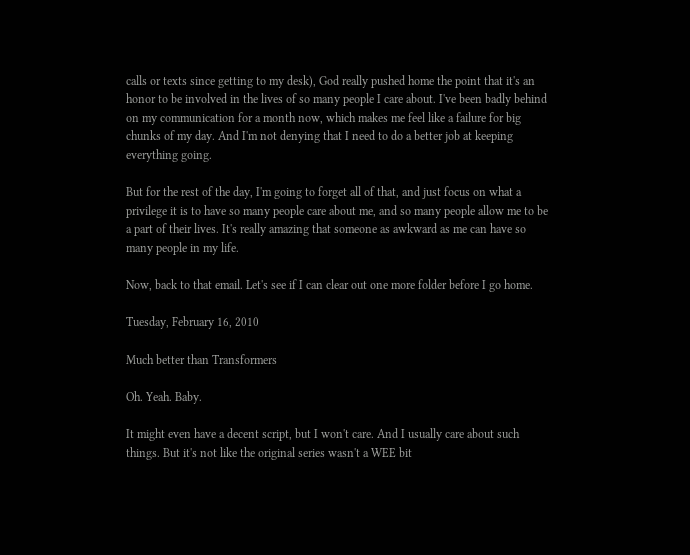calls or texts since getting to my desk), God really pushed home the point that it's an honor to be involved in the lives of so many people I care about. I've been badly behind on my communication for a month now, which makes me feel like a failure for big chunks of my day. And I'm not denying that I need to do a better job at keeping everything going.

But for the rest of the day, I'm going to forget all of that, and just focus on what a privilege it is to have so many people care about me, and so many people allow me to be a part of their lives. It's really amazing that someone as awkward as me can have so many people in my life.

Now, back to that email. Let's see if I can clear out one more folder before I go home.

Tuesday, February 16, 2010

Much better than Transformers

Oh. Yeah. Baby.

It might even have a decent script, but I won't care. And I usually care about such things. But it's not like the original series wasn't a WEE bit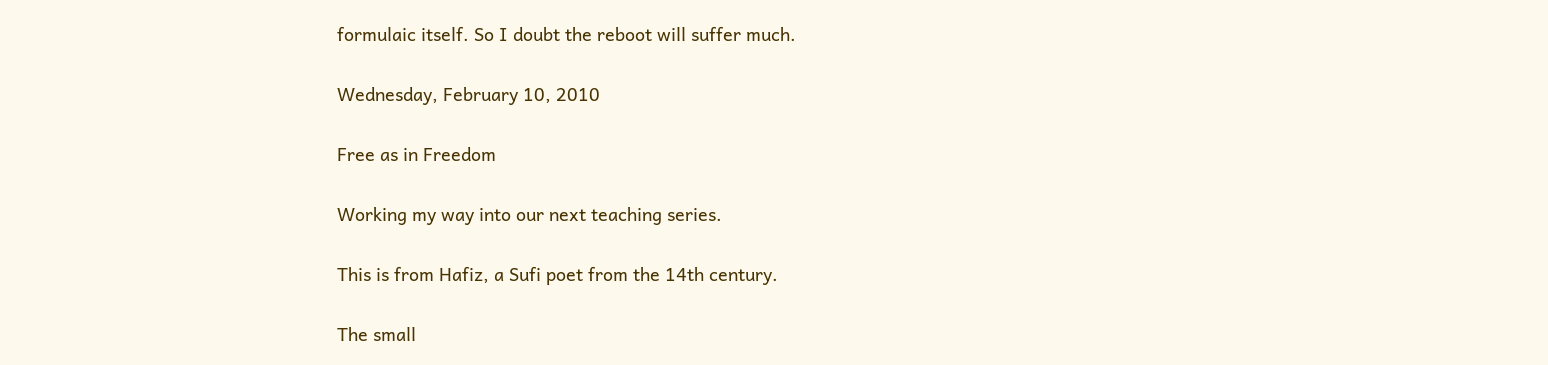formulaic itself. So I doubt the reboot will suffer much.

Wednesday, February 10, 2010

Free as in Freedom

Working my way into our next teaching series.

This is from Hafiz, a Sufi poet from the 14th century.

The small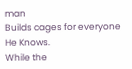man
Builds cages for everyone
He Knows.
While the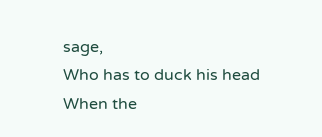sage,
Who has to duck his head
When the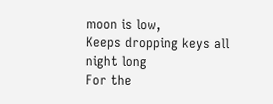moon is low,
Keeps dropping keys all night long
For the